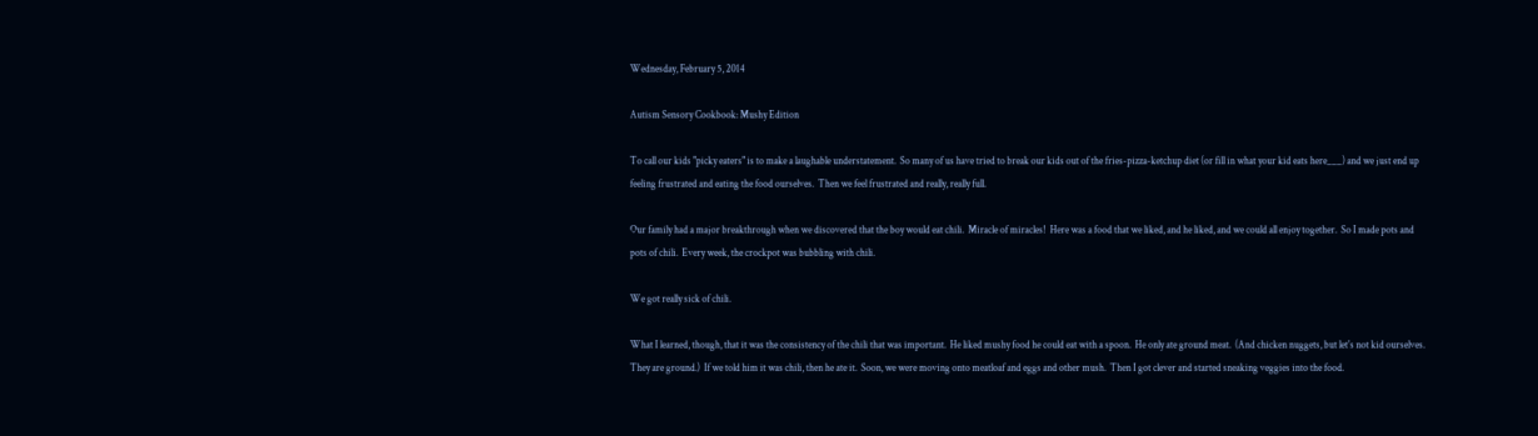Wednesday, February 5, 2014

Autism Sensory Cookbook: Mushy Edition

To call our kids "picky eaters" is to make a laughable understatement.  So many of us have tried to break our kids out of the fries-pizza-ketchup diet (or fill in what your kid eats here___) and we just end up feeling frustrated and eating the food ourselves.  Then we feel frustrated and really, really full.

Our family had a major breakthrough when we discovered that the boy would eat chili.  Miracle of miracles!  Here was a food that we liked, and he liked, and we could all enjoy together.  So I made pots and pots of chili.  Every week, the crockpot was bubbling with chili.

We got really sick of chili.

What I learned, though, that it was the consistency of the chili that was important.  He liked mushy food he could eat with a spoon.  He only ate ground meat.  (And chicken nuggets, but let's not kid ourselves.  They are ground.)  If we told him it was chili, then he ate it.  Soon, we were moving onto meatloaf and eggs and other mush.  Then I got clever and started sneaking veggies into the food.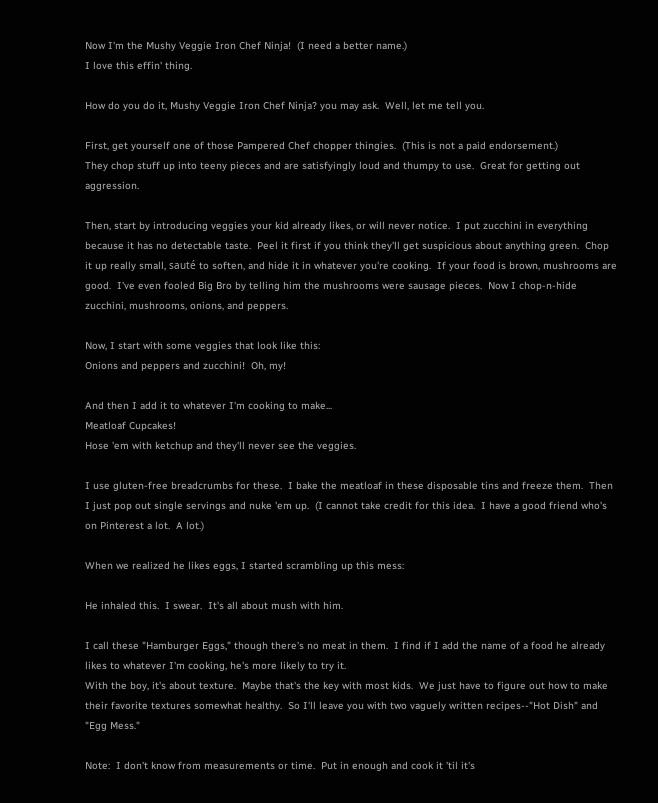Now I'm the Mushy Veggie Iron Chef Ninja!  (I need a better name.)
I love this effin' thing.

How do you do it, Mushy Veggie Iron Chef Ninja? you may ask.  Well, let me tell you.

First, get yourself one of those Pampered Chef chopper thingies.  (This is not a paid endorsement.)
They chop stuff up into teeny pieces and are satisfyingly loud and thumpy to use.  Great for getting out aggression.

Then, start by introducing veggies your kid already likes, or will never notice.  I put zucchini in everything because it has no detectable taste.  Peel it first if you think they'll get suspicious about anything green.  Chop it up really small, sauté to soften, and hide it in whatever you're cooking.  If your food is brown, mushrooms are good.  I've even fooled Big Bro by telling him the mushrooms were sausage pieces.  Now I chop-n-hide zucchini, mushrooms, onions, and peppers.

Now, I start with some veggies that look like this:
Onions and peppers and zucchini!  Oh, my!

And then I add it to whatever I'm cooking to make...
Meatloaf Cupcakes!
Hose 'em with ketchup and they'll never see the veggies.

I use gluten-free breadcrumbs for these.  I bake the meatloaf in these disposable tins and freeze them.  Then I just pop out single servings and nuke 'em up.  (I cannot take credit for this idea.  I have a good friend who's on Pinterest a lot.  A lot.)

When we realized he likes eggs, I started scrambling up this mess:

He inhaled this.  I swear.  It's all about mush with him.

I call these "Hamburger Eggs," though there's no meat in them.  I find if I add the name of a food he already likes to whatever I'm cooking, he's more likely to try it.
With the boy, it's about texture.  Maybe that's the key with most kids.  We just have to figure out how to make their favorite textures somewhat healthy.  So I'll leave you with two vaguely written recipes--"Hot Dish" and "Egg Mess."

Note:  I don't know from measurements or time.  Put in enough and cook it 'til it's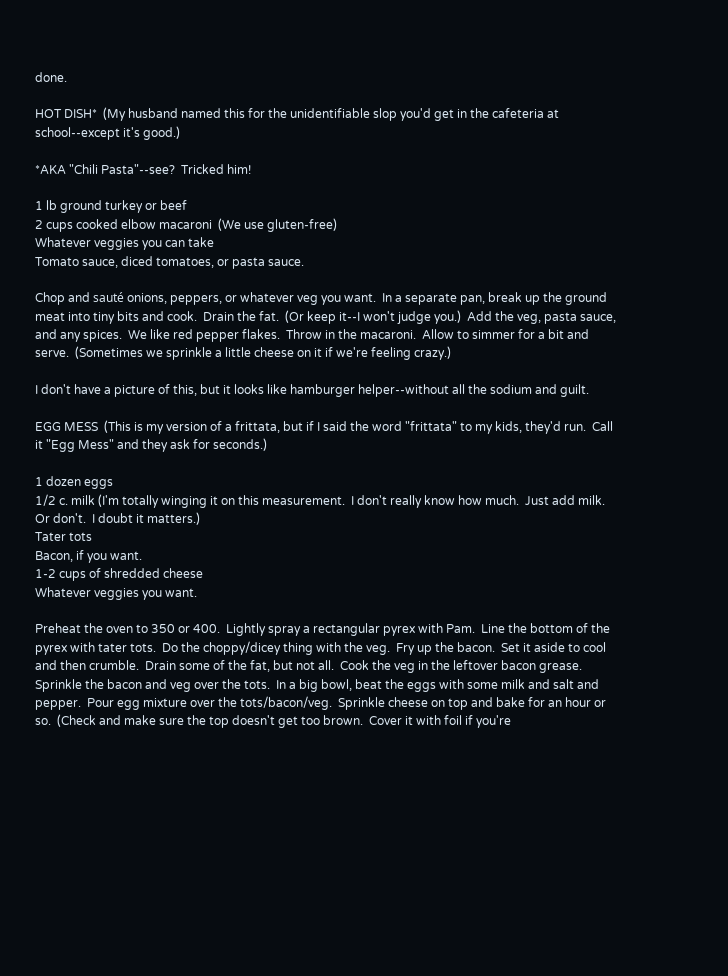done.

HOT DISH*  (My husband named this for the unidentifiable slop you'd get in the cafeteria at school--except it's good.)

*AKA "Chili Pasta"--see?  Tricked him!

1 lb ground turkey or beef
2 cups cooked elbow macaroni  (We use gluten-free)
Whatever veggies you can take
Tomato sauce, diced tomatoes, or pasta sauce.

Chop and sauté onions, peppers, or whatever veg you want.  In a separate pan, break up the ground meat into tiny bits and cook.  Drain the fat.  (Or keep it--I won't judge you.)  Add the veg, pasta sauce, and any spices.  We like red pepper flakes.  Throw in the macaroni.  Allow to simmer for a bit and serve.  (Sometimes we sprinkle a little cheese on it if we're feeling crazy.)

I don't have a picture of this, but it looks like hamburger helper--without all the sodium and guilt.

EGG MESS  (This is my version of a frittata, but if I said the word "frittata" to my kids, they'd run.  Call it "Egg Mess" and they ask for seconds.)

1 dozen eggs
1/2 c. milk (I'm totally winging it on this measurement.  I don't really know how much.  Just add milk.  Or don't.  I doubt it matters.)
Tater tots
Bacon, if you want.
1-2 cups of shredded cheese
Whatever veggies you want.

Preheat the oven to 350 or 400.  Lightly spray a rectangular pyrex with Pam.  Line the bottom of the pyrex with tater tots.  Do the choppy/dicey thing with the veg.  Fry up the bacon.  Set it aside to cool and then crumble.  Drain some of the fat, but not all.  Cook the veg in the leftover bacon grease.  Sprinkle the bacon and veg over the tots.  In a big bowl, beat the eggs with some milk and salt and pepper.  Pour egg mixture over the tots/bacon/veg.  Sprinkle cheese on top and bake for an hour or so.  (Check and make sure the top doesn't get too brown.  Cover it with foil if you're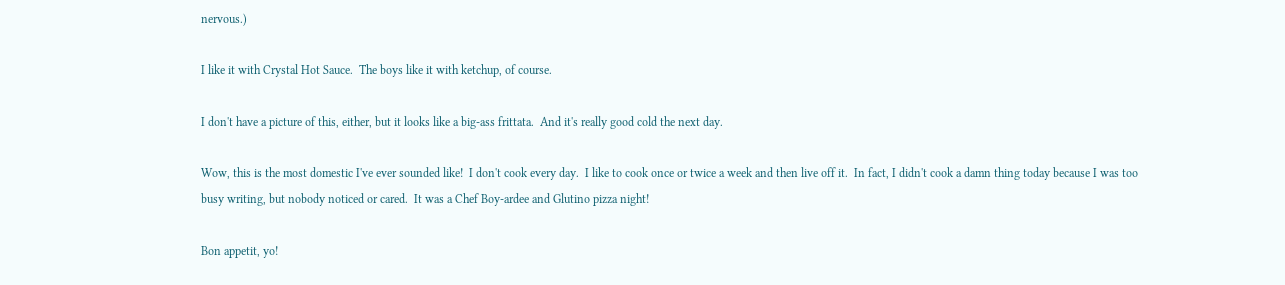nervous.)

I like it with Crystal Hot Sauce.  The boys like it with ketchup, of course.

I don't have a picture of this, either, but it looks like a big-ass frittata.  And it's really good cold the next day.

Wow, this is the most domestic I've ever sounded like!  I don't cook every day.  I like to cook once or twice a week and then live off it.  In fact, I didn't cook a damn thing today because I was too busy writing, but nobody noticed or cared.  It was a Chef Boy-ardee and Glutino pizza night!

Bon appetit, yo!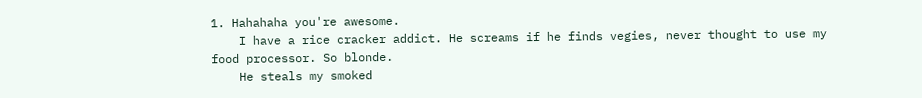1. Hahahaha you're awesome.
    I have a rice cracker addict. He screams if he finds vegies, never thought to use my food processor. So blonde.
    He steals my smoked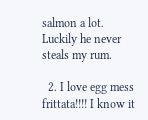salmon a lot. Luckily he never steals my rum.

  2. I love egg mess frittata!!!! I know it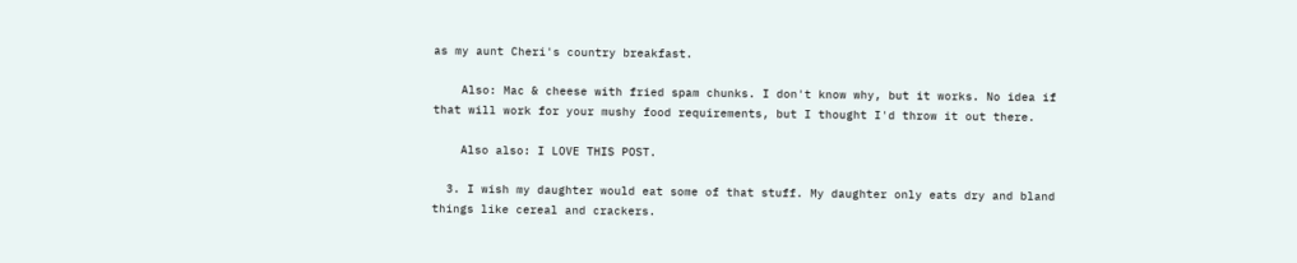as my aunt Cheri's country breakfast.

    Also: Mac & cheese with fried spam chunks. I don't know why, but it works. No idea if that will work for your mushy food requirements, but I thought I'd throw it out there.

    Also also: I LOVE THIS POST.

  3. I wish my daughter would eat some of that stuff. My daughter only eats dry and bland things like cereal and crackers.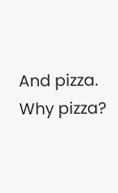And pizza. Why pizza?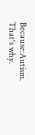Because:Autism. That's why.